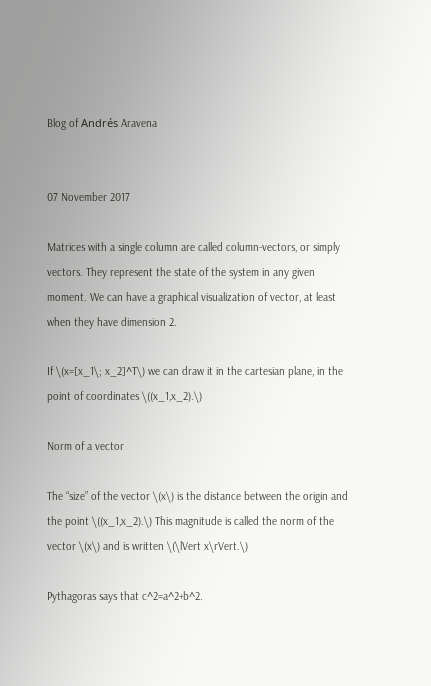Blog of Andrés Aravena


07 November 2017

Matrices with a single column are called column-vectors, or simply vectors. They represent the state of the system in any given moment. We can have a graphical visualization of vector, at least when they have dimension 2.

If \(x=[x_1\; x_2]^T\) we can draw it in the cartesian plane, in the point of coordinates \((x_1,x_2).\)

Norm of a vector

The “size” of the vector \(x\) is the distance between the origin and the point \((x_1,x_2).\) This magnitude is called the norm of the vector \(x\) and is written \(\lVert x\rVert.\)

Pythagoras says that c^2=a^2+b^2.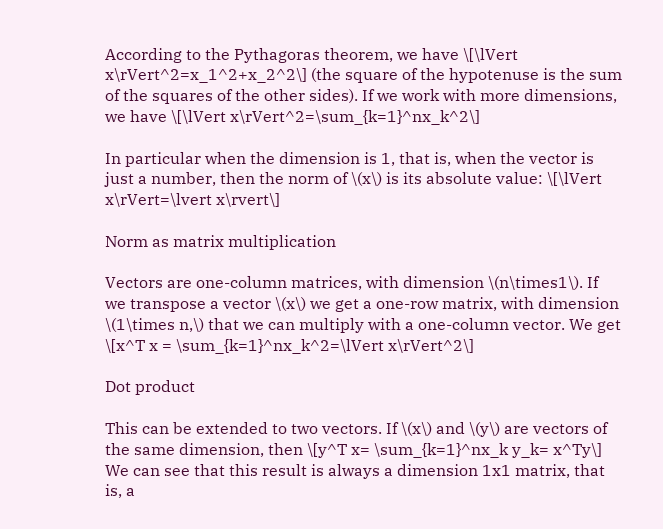According to the Pythagoras theorem, we have \[\lVert x\rVert^2=x_1^2+x_2^2\] (the square of the hypotenuse is the sum of the squares of the other sides). If we work with more dimensions, we have \[\lVert x\rVert^2=\sum_{k=1}^nx_k^2\]

In particular when the dimension is 1, that is, when the vector is just a number, then the norm of \(x\) is its absolute value: \[\lVert x\rVert=\lvert x\rvert\]

Norm as matrix multiplication

Vectors are one-column matrices, with dimension \(n\times1\). If we transpose a vector \(x\) we get a one-row matrix, with dimension \(1\times n,\) that we can multiply with a one-column vector. We get \[x^T x = \sum_{k=1}^nx_k^2=\lVert x\rVert^2\]

Dot product

This can be extended to two vectors. If \(x\) and \(y\) are vectors of the same dimension, then \[y^T x= \sum_{k=1}^nx_k y_k= x^Ty\] We can see that this result is always a dimension 1x1 matrix, that is, a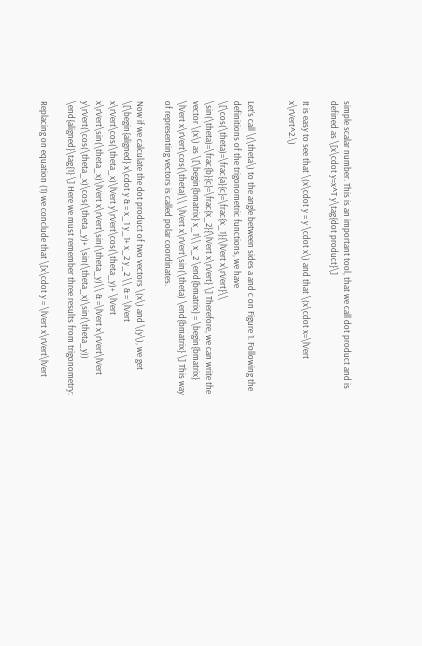simple scalar number. This is an important tool, that we call dot product and is defined as \[x\cdot y=x^T y\tag{dot product}\]

It is easy to see that \(x\cdot y = y \cdot x\) and that \(x\cdot x=\lVert x\rVert^2.\)


Let’s call \(\theta\) to the angle between sides a and c on Figure 1. Following the definitions of the trigonometric functions, we have \[\cos(\theta)=\frac{a}{c}=\frac{x_1}{\lVert x\rVert}\\ \sin(\theta)=\frac{b}{c}=\frac{x_2}{\lVert x\rVert} \] Therefore, we can write the vector \(x\) as \[\begin{bmatrix} x_1\\ x_2 \end{bmatrix} = \begin{bmatrix} \lVert x\rVert\cos(\theta)\\ \lVert x\rVert\sin(\theta) \end{bmatrix} \] This way of representing vectors is called polar coordinates.

Now if we calculate the dot product of two vectors \(x\) and \(y\), we get \[\begin{aligned} x\cdot y & = x_1 y_1+ x_2 y_2 \\ & = \lVert x\rVert\cos(\theta_x)\lVert y\rVert\cos(\theta_y)+ \lVert x\rVert\sin(\theta_x)\lVert x\rVert\sin(\theta_y)\\ & =\lVert x\rVert\lVert y\rVert(\cos(\theta_x)\cos(\theta_y)+ \sin(\theta_x)\sin(\theta_y)) \end{aligned}\tag{1} \] Here we must remember three results from trigonometry:

Replacing on equation (1) we conclude that \[x\cdot y = \lVert x\rVert\lVert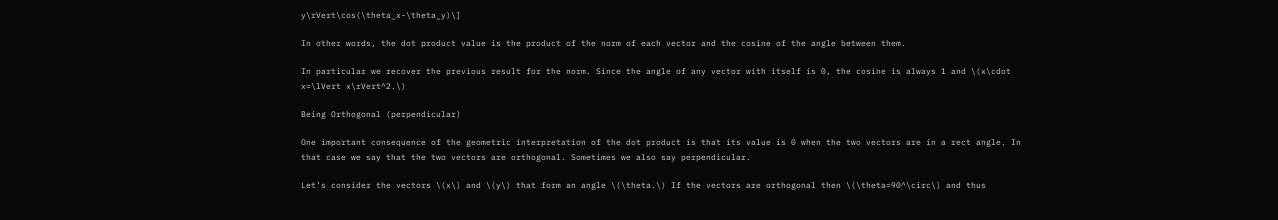y\rVert\cos(\theta_x-\theta_y)\]

In other words, the dot product value is the product of the norm of each vector and the cosine of the angle between them.

In particular we recover the previous result for the norm. Since the angle of any vector with itself is 0, the cosine is always 1 and \(x\cdot x=\lVert x\rVert^2.\)

Being Orthogonal (perpendicular)

One important consequence of the geometric interpretation of the dot product is that its value is 0 when the two vectors are in a rect angle. In that case we say that the two vectors are orthogonal. Sometimes we also say perpendicular.

Let’s consider the vectors \(x\) and \(y\) that form an angle \(\theta.\) If the vectors are orthogonal then \(\theta=90^\circ\) and thus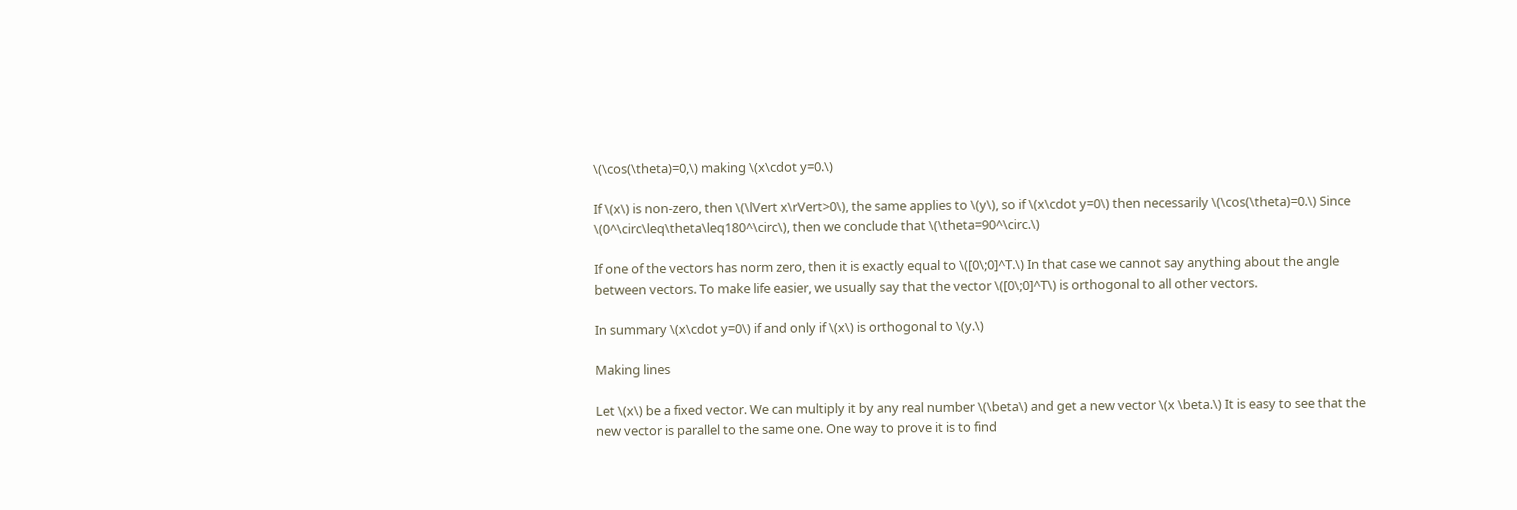\(\cos(\theta)=0,\) making \(x\cdot y=0.\)

If \(x\) is non-zero, then \(\lVert x\rVert>0\), the same applies to \(y\), so if \(x\cdot y=0\) then necessarily \(\cos(\theta)=0.\) Since \(0^\circ\leq\theta\leq180^\circ\), then we conclude that \(\theta=90^\circ.\)

If one of the vectors has norm zero, then it is exactly equal to \([0\;0]^T.\) In that case we cannot say anything about the angle between vectors. To make life easier, we usually say that the vector \([0\;0]^T\) is orthogonal to all other vectors.

In summary \(x\cdot y=0\) if and only if \(x\) is orthogonal to \(y.\)

Making lines

Let \(x\) be a fixed vector. We can multiply it by any real number \(\beta\) and get a new vector \(x \beta.\) It is easy to see that the new vector is parallel to the same one. One way to prove it is to find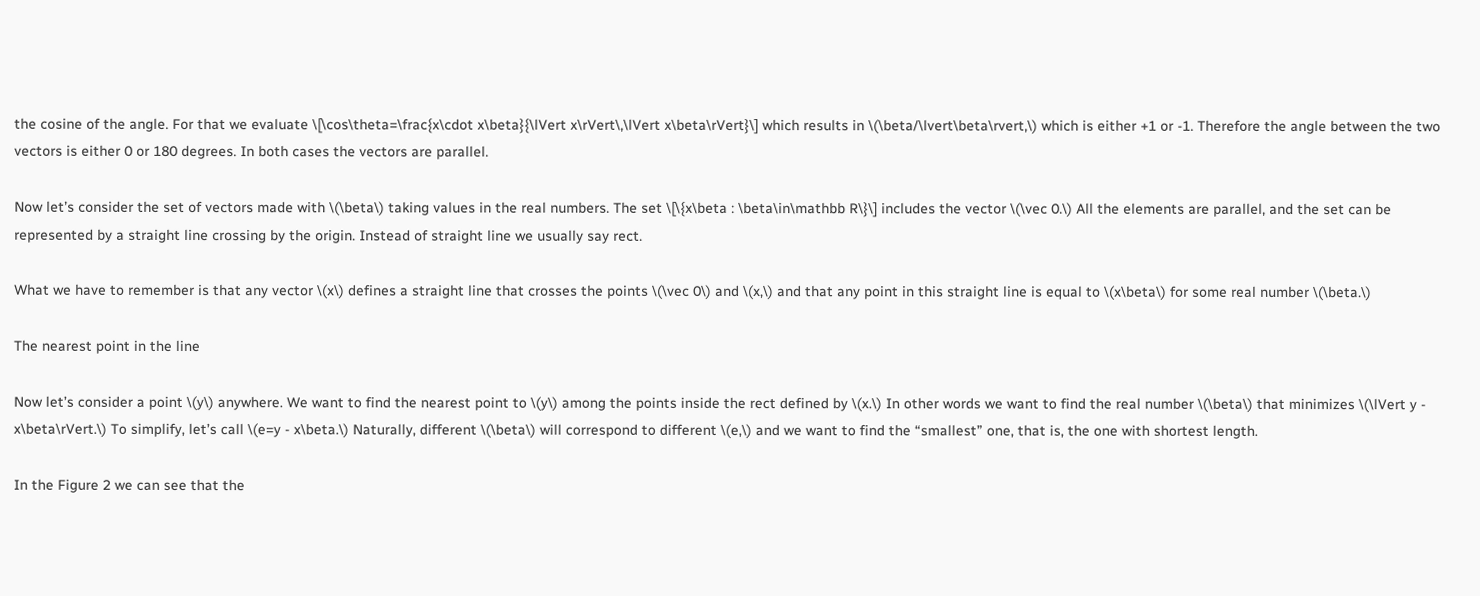the cosine of the angle. For that we evaluate \[\cos\theta=\frac{x\cdot x\beta}{\lVert x\rVert\,\lVert x\beta\rVert}\] which results in \(\beta/\lvert\beta\rvert,\) which is either +1 or -1. Therefore the angle between the two vectors is either 0 or 180 degrees. In both cases the vectors are parallel.

Now let’s consider the set of vectors made with \(\beta\) taking values in the real numbers. The set \[\{x\beta : \beta\in\mathbb R\}\] includes the vector \(\vec 0.\) All the elements are parallel, and the set can be represented by a straight line crossing by the origin. Instead of straight line we usually say rect.

What we have to remember is that any vector \(x\) defines a straight line that crosses the points \(\vec 0\) and \(x,\) and that any point in this straight line is equal to \(x\beta\) for some real number \(\beta.\)

The nearest point in the line

Now let’s consider a point \(y\) anywhere. We want to find the nearest point to \(y\) among the points inside the rect defined by \(x.\) In other words we want to find the real number \(\beta\) that minimizes \(\lVert y - x\beta\rVert.\) To simplify, let’s call \(e=y - x\beta.\) Naturally, different \(\beta\) will correspond to different \(e,\) and we want to find the “smallest” one, that is, the one with shortest length.

In the Figure 2 we can see that the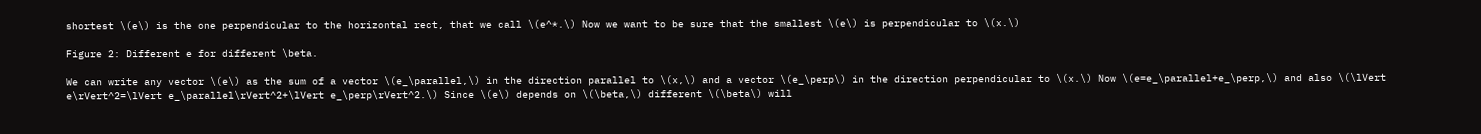shortest \(e\) is the one perpendicular to the horizontal rect, that we call \(e^*.\) Now we want to be sure that the smallest \(e\) is perpendicular to \(x.\)

Figure 2: Different e for different \beta.

We can write any vector \(e\) as the sum of a vector \(e_\parallel,\) in the direction parallel to \(x,\) and a vector \(e_\perp\) in the direction perpendicular to \(x.\) Now \(e=e_\parallel+e_\perp,\) and also \(\lVert e\rVert^2=\lVert e_\parallel\rVert^2+\lVert e_\perp\rVert^2.\) Since \(e\) depends on \(\beta,\) different \(\beta\) will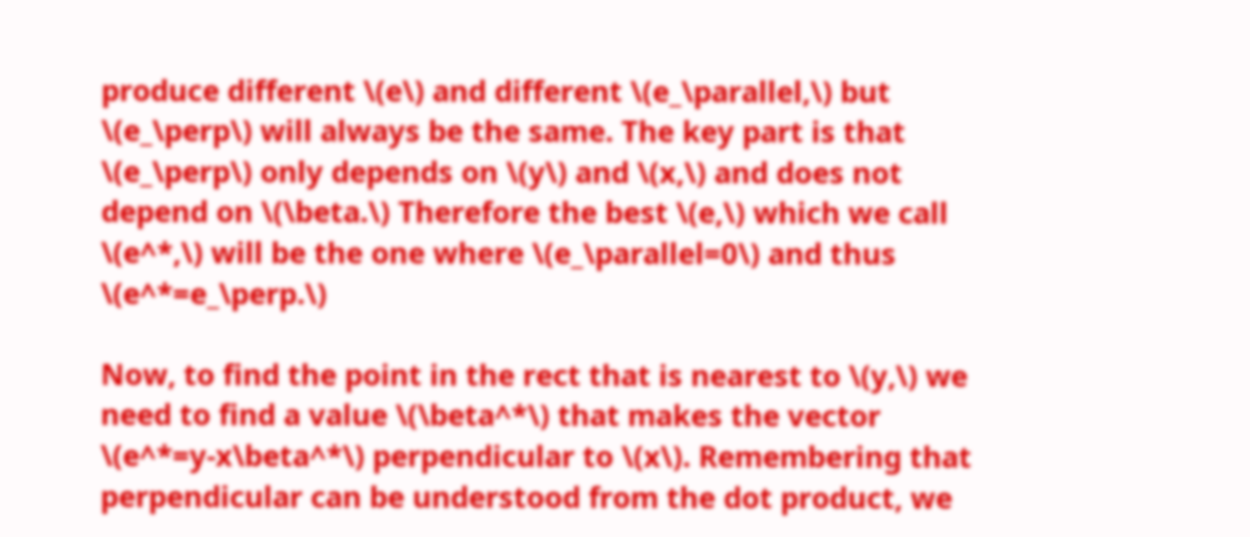produce different \(e\) and different \(e_\parallel,\) but \(e_\perp\) will always be the same. The key part is that \(e_\perp\) only depends on \(y\) and \(x,\) and does not depend on \(\beta.\) Therefore the best \(e,\) which we call \(e^*,\) will be the one where \(e_\parallel=0\) and thus \(e^*=e_\perp.\)

Now, to find the point in the rect that is nearest to \(y,\) we need to find a value \(\beta^*\) that makes the vector \(e^*=y-x\beta^*\) perpendicular to \(x\). Remembering that perpendicular can be understood from the dot product, we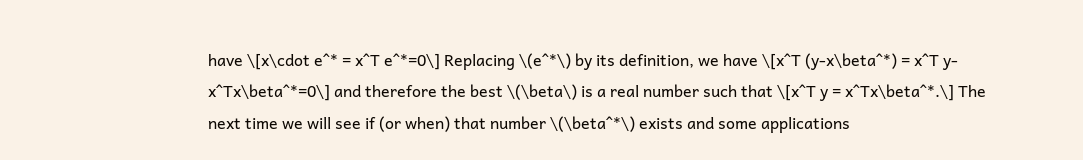have \[x\cdot e^* = x^T e^*=0\] Replacing \(e^*\) by its definition, we have \[x^T (y-x\beta^*) = x^T y-x^Tx\beta^*=0\] and therefore the best \(\beta\) is a real number such that \[x^T y = x^Tx\beta^*.\] The next time we will see if (or when) that number \(\beta^*\) exists and some applications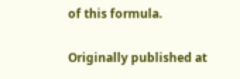of this formula.

Originally published at